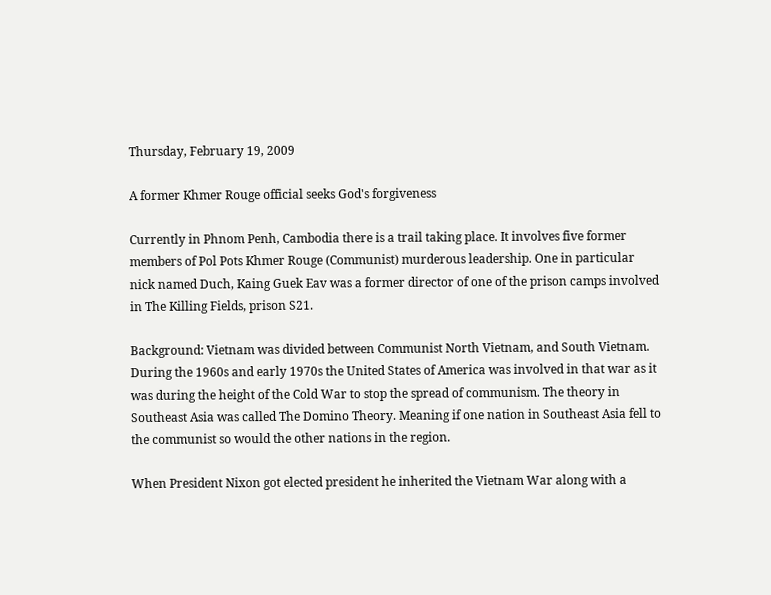Thursday, February 19, 2009

A former Khmer Rouge official seeks God's forgiveness

Currently in Phnom Penh, Cambodia there is a trail taking place. It involves five former members of Pol Pots Khmer Rouge (Communist) murderous leadership. One in particular nick named Duch, Kaing Guek Eav was a former director of one of the prison camps involved in The Killing Fields, prison S21.

Background: Vietnam was divided between Communist North Vietnam, and South Vietnam. During the 1960s and early 1970s the United States of America was involved in that war as it was during the height of the Cold War to stop the spread of communism. The theory in Southeast Asia was called The Domino Theory. Meaning if one nation in Southeast Asia fell to the communist so would the other nations in the region.

When President Nixon got elected president he inherited the Vietnam War along with a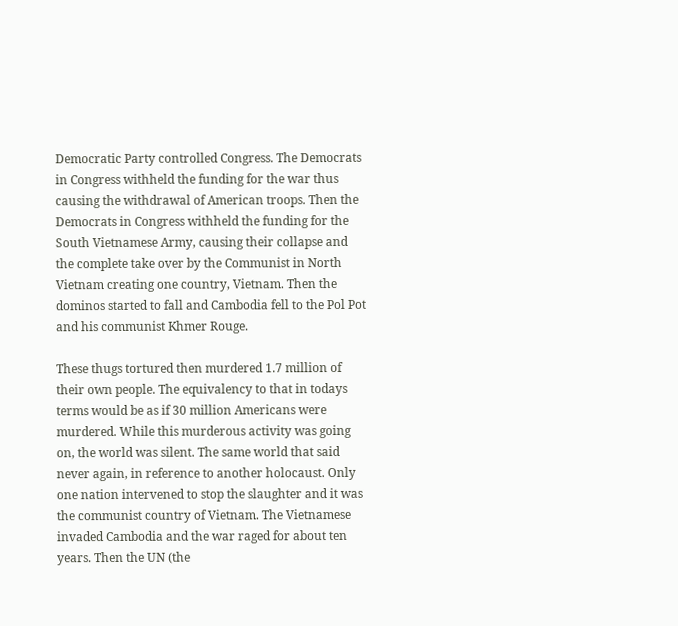Democratic Party controlled Congress. The Democrats in Congress withheld the funding for the war thus causing the withdrawal of American troops. Then the Democrats in Congress withheld the funding for the South Vietnamese Army, causing their collapse and the complete take over by the Communist in North Vietnam creating one country, Vietnam. Then the dominos started to fall and Cambodia fell to the Pol Pot and his communist Khmer Rouge.

These thugs tortured then murdered 1.7 million of their own people. The equivalency to that in todays terms would be as if 30 million Americans were murdered. While this murderous activity was going on, the world was silent. The same world that said never again, in reference to another holocaust. Only one nation intervened to stop the slaughter and it was the communist country of Vietnam. The Vietnamese invaded Cambodia and the war raged for about ten years. Then the UN (the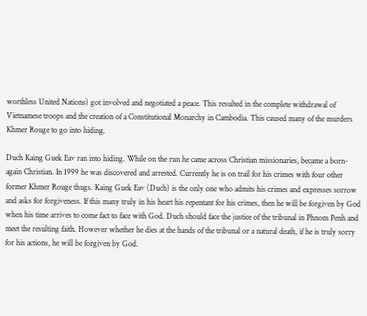worthless United Nations) got involved and negotiated a peace. This resulted in the complete withdrawal of Vietnamese troops and the creation of a Constitutional Monarchy in Cambodia. This caused many of the murders Khmer Rouge to go into hiding.

Duch Kaing Guek Eav ran into hiding. While on the run he came across Christian missionaries, became a born-again Christian. In 1999 he was discovered and arrested. Currently he is on trail for his crimes with four other former Khmer Rouge thugs. Kaing Guek Eav (Duch) is the only one who admits his crimes and expresses sorrow and asks for forgiveness. If this many truly in his heart his repentant for his crimes, then he will be forgiven by God when his time arrives to come fact to face with God. Duch should face the justice of the tribunal in Phnom Penh and meet the resulting faith. However whether he dies at the hands of the tribunal or a natural death, if he is truly sorry for his actions, he will be forgiven by God.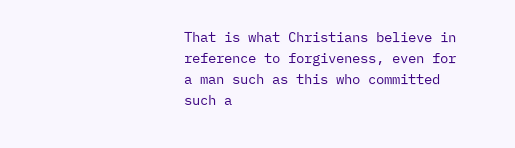That is what Christians believe in reference to forgiveness, even for a man such as this who committed such a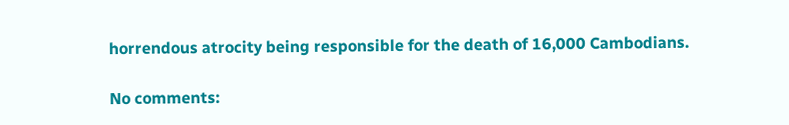horrendous atrocity being responsible for the death of 16,000 Cambodians.

No comments: